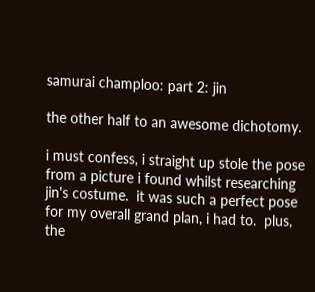samurai champloo: part 2: jin

the other half to an awesome dichotomy.

i must confess, i straight up stole the pose from a picture i found whilst researching jin's costume.  it was such a perfect pose for my overall grand plan, i had to.  plus, the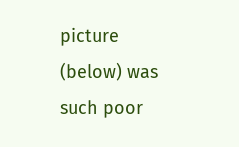picture (below) was such poor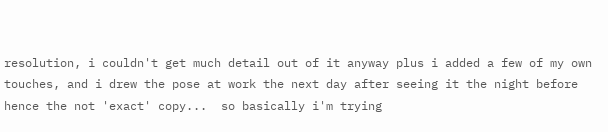resolution, i couldn't get much detail out of it anyway plus i added a few of my own touches, and i drew the pose at work the next day after seeing it the night before hence the not 'exact' copy...  so basically i'm trying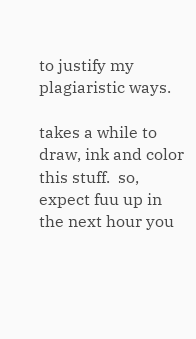to justify my plagiaristic ways.

takes a while to draw, ink and color this stuff.  so, expect fuu up in the next hour you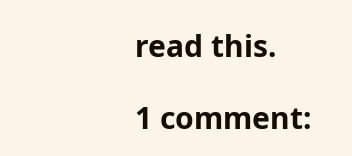read this.

1 comment: